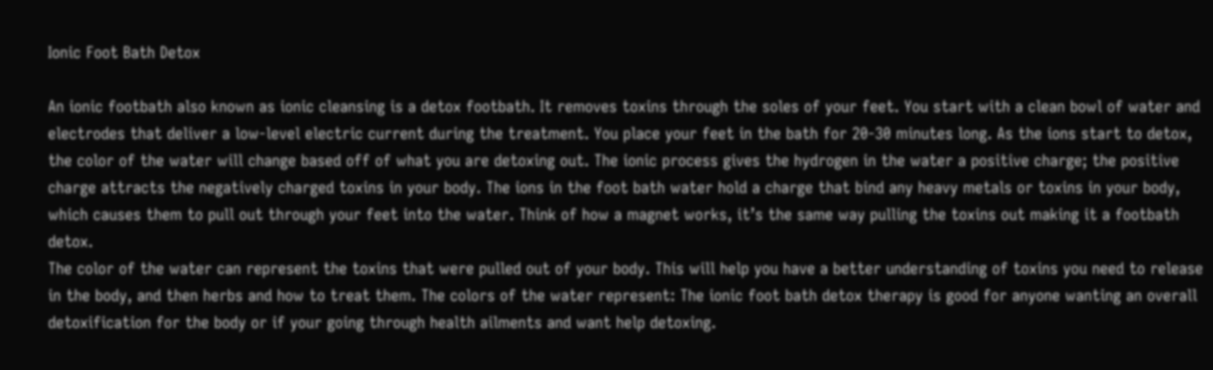Ionic Foot Bath Detox

An ionic footbath also known as ionic cleansing is a detox footbath. It removes toxins through the soles of your feet. You start with a clean bowl of water and electrodes that deliver a low-level electric current during the treatment. You place your feet in the bath for 20-30 minutes long. As the ions start to detox, the color of the water will change based off of what you are detoxing out. The ionic process gives the hydrogen in the water a positive charge; the positive charge attracts the negatively charged toxins in your body. The ions in the foot bath water hold a charge that bind any heavy metals or toxins in your body, which causes them to pull out through your feet into the water. Think of how a magnet works, it’s the same way pulling the toxins out making it a footbath detox.
The color of the water can represent the toxins that were pulled out of your body. This will help you have a better understanding of toxins you need to release in the body, and then herbs and how to treat them. The colors of the water represent: The ionic foot bath detox therapy is good for anyone wanting an overall detoxification for the body or if your going through health ailments and want help detoxing.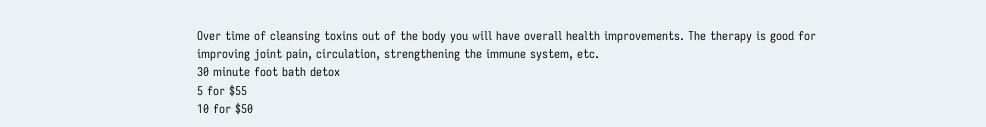Over time of cleansing toxins out of the body you will have overall health improvements. The therapy is good for improving joint pain, circulation, strengthening the immune system, etc.
30 minute foot bath detox
5 for $55
10 for $50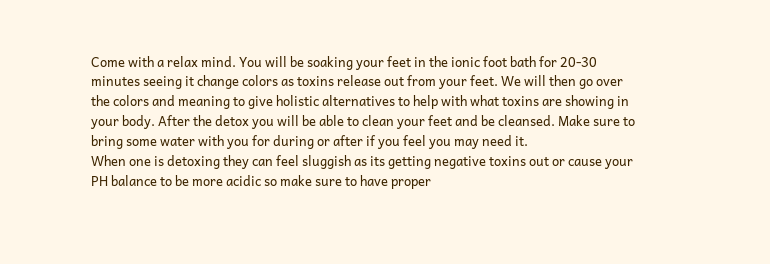Come with a relax mind. You will be soaking your feet in the ionic foot bath for 20-30 minutes seeing it change colors as toxins release out from your feet. We will then go over the colors and meaning to give holistic alternatives to help with what toxins are showing in your body. After the detox you will be able to clean your feet and be cleansed. Make sure to bring some water with you for during or after if you feel you may need it.
When one is detoxing they can feel sluggish as its getting negative toxins out or cause your PH balance to be more acidic so make sure to have proper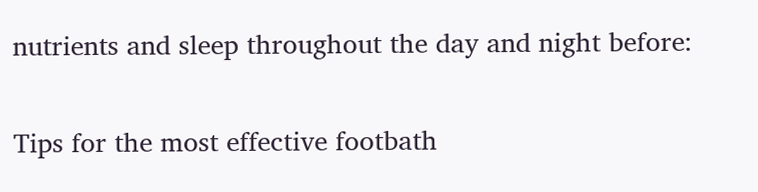nutrients and sleep throughout the day and night before:

Tips for the most effective footbath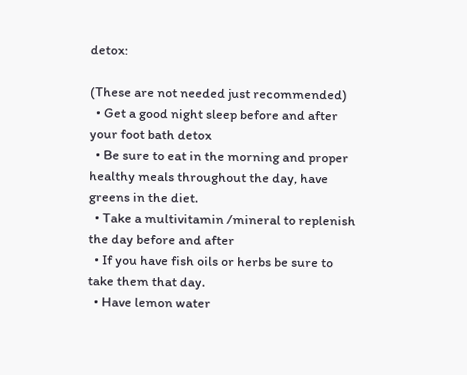detox:

(These are not needed just recommended)
  • Get a good night sleep before and after your foot bath detox
  • Be sure to eat in the morning and proper healthy meals throughout the day, have greens in the diet.
  • Take a multivitamin /mineral to replenish the day before and after
  • If you have fish oils or herbs be sure to take them that day.
  • Have lemon water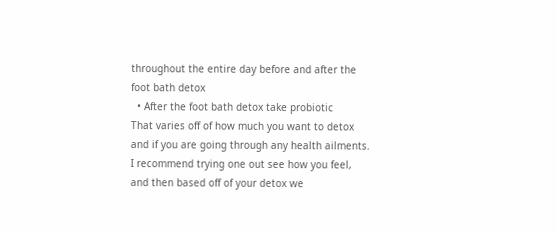throughout the entire day before and after the foot bath detox
  • After the foot bath detox take probiotic
That varies off of how much you want to detox and if you are going through any health ailments. I recommend trying one out see how you feel, and then based off of your detox we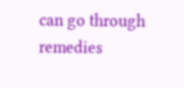can go through remedies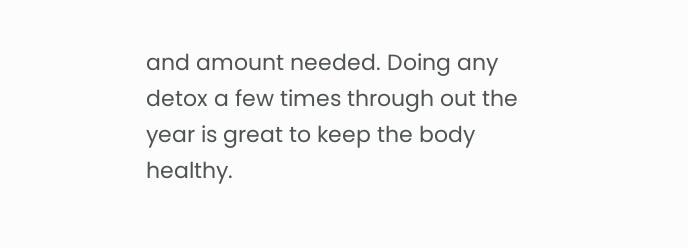and amount needed. Doing any detox a few times through out the year is great to keep the body healthy.